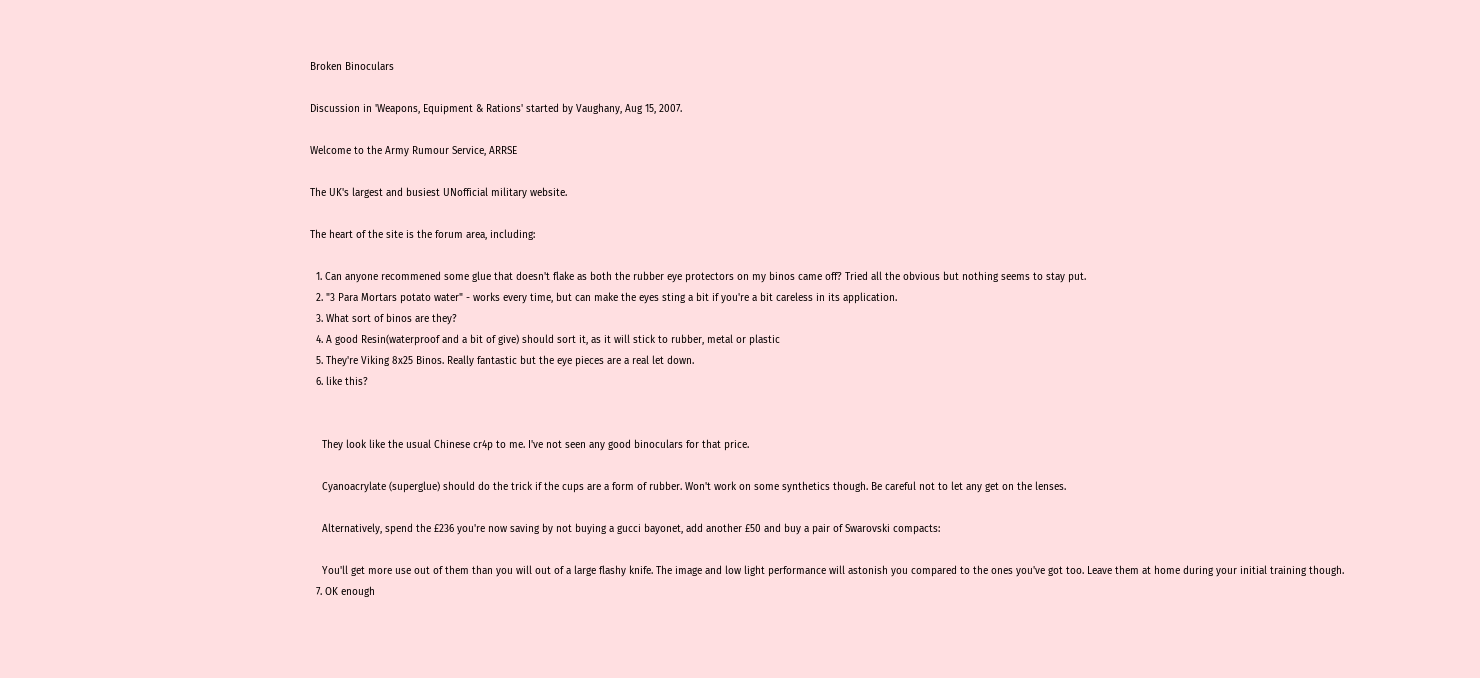Broken Binoculars

Discussion in 'Weapons, Equipment & Rations' started by Vaughany, Aug 15, 2007.

Welcome to the Army Rumour Service, ARRSE

The UK's largest and busiest UNofficial military website.

The heart of the site is the forum area, including:

  1. Can anyone recommened some glue that doesn't flake as both the rubber eye protectors on my binos came off? Tried all the obvious but nothing seems to stay put.
  2. "3 Para Mortars potato water" - works every time, but can make the eyes sting a bit if you're a bit careless in its application.
  3. What sort of binos are they?
  4. A good Resin(waterproof and a bit of give) should sort it, as it will stick to rubber, metal or plastic
  5. They're Viking 8x25 Binos. Really fantastic but the eye pieces are a real let down.
  6. like this?


    They look like the usual Chinese cr4p to me. I've not seen any good binoculars for that price.

    Cyanoacrylate (superglue) should do the trick if the cups are a form of rubber. Won't work on some synthetics though. Be careful not to let any get on the lenses.

    Alternatively, spend the £236 you're now saving by not buying a gucci bayonet, add another £50 and buy a pair of Swarovski compacts:

    You'll get more use out of them than you will out of a large flashy knife. The image and low light performance will astonish you compared to the ones you've got too. Leave them at home during your initial training though.
  7. OK enough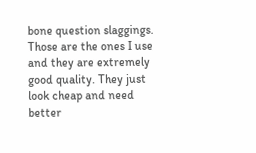bone question slaggings. Those are the ones I use and they are extremely good quality. They just look cheap and need better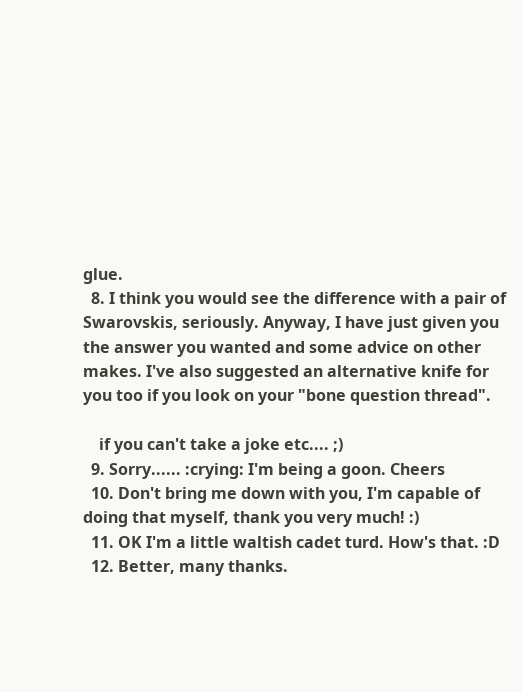glue.
  8. I think you would see the difference with a pair of Swarovskis, seriously. Anyway, I have just given you the answer you wanted and some advice on other makes. I've also suggested an alternative knife for you too if you look on your "bone question thread".

    if you can't take a joke etc.... ;)
  9. Sorry...... :crying: I'm being a goon. Cheers
  10. Don't bring me down with you, I'm capable of doing that myself, thank you very much! :)
  11. OK I'm a little waltish cadet turd. How's that. :D
  12. Better, many thanks.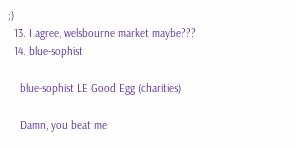;)
  13. I agree, welsbourne market maybe???
  14. blue-sophist

    blue-sophist LE Good Egg (charities)

    Damn, you beat me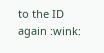to the ID again :wink: